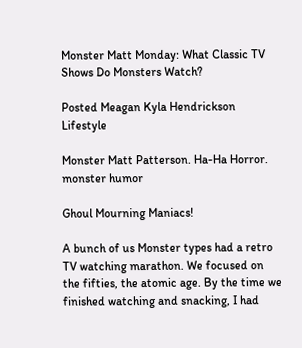Monster Matt Monday: What Classic TV Shows Do Monsters Watch?

Posted Meagan Kyla Hendrickson Lifestyle

Monster Matt Patterson. Ha-Ha Horror. monster humor

Ghoul Mourning Maniacs!

A bunch of us Monster types had a retro TV watching marathon. We focused on the fifties, the atomic age. By the time we finished watching and snacking, I had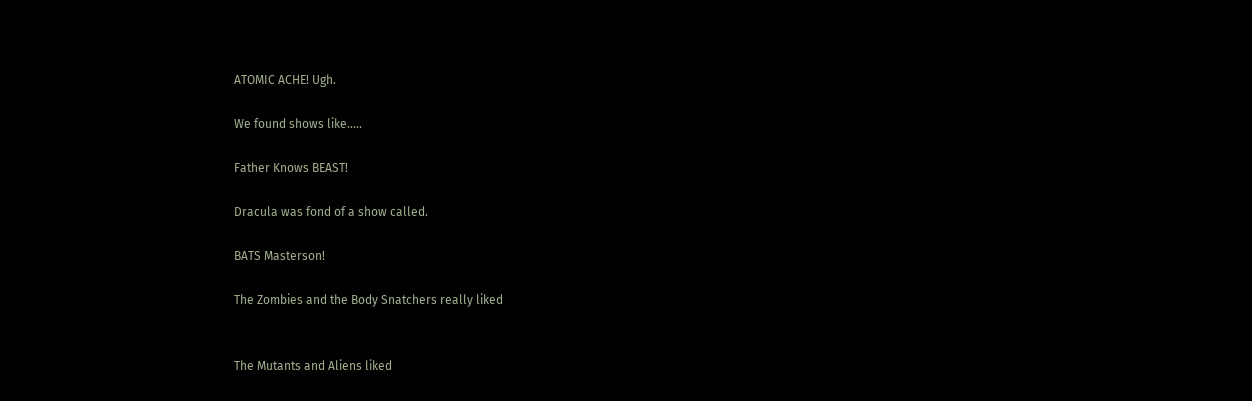ATOMIC ACHE! Ugh.

We found shows like.....

Father Knows BEAST!

Dracula was fond of a show called.

BATS Masterson!

The Zombies and the Body Snatchers really liked


The Mutants and Aliens liked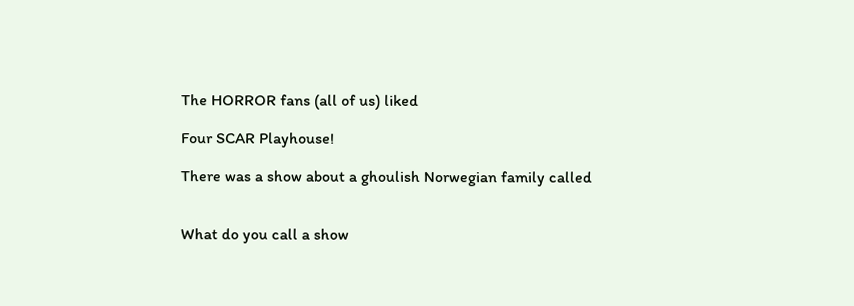The HORROR fans (all of us) liked

Four SCAR Playhouse!

There was a show about a ghoulish Norwegian family called


What do you call a show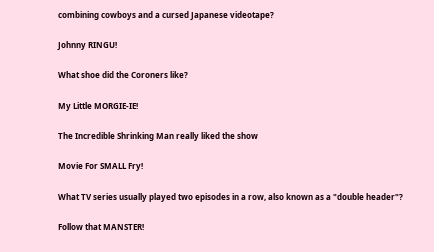combining cowboys and a cursed Japanese videotape?

Johnny RINGU!

What shoe did the Coroners like?

My Little MORGIE-IE!

The Incredible Shrinking Man really liked the show

Movie For SMALL Fry!

What TV series usually played two episodes in a row, also known as a "double header"?

Follow that MANSTER!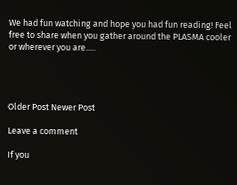We had fun watching and hope you had fun reading! Feel free to share when you gather around the PLASMA cooler or wherever you are.....




Older Post Newer Post

Leave a comment

If you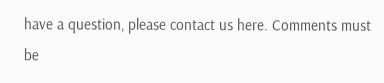have a question, please contact us here. Comments must be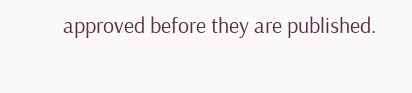approved before they are published.